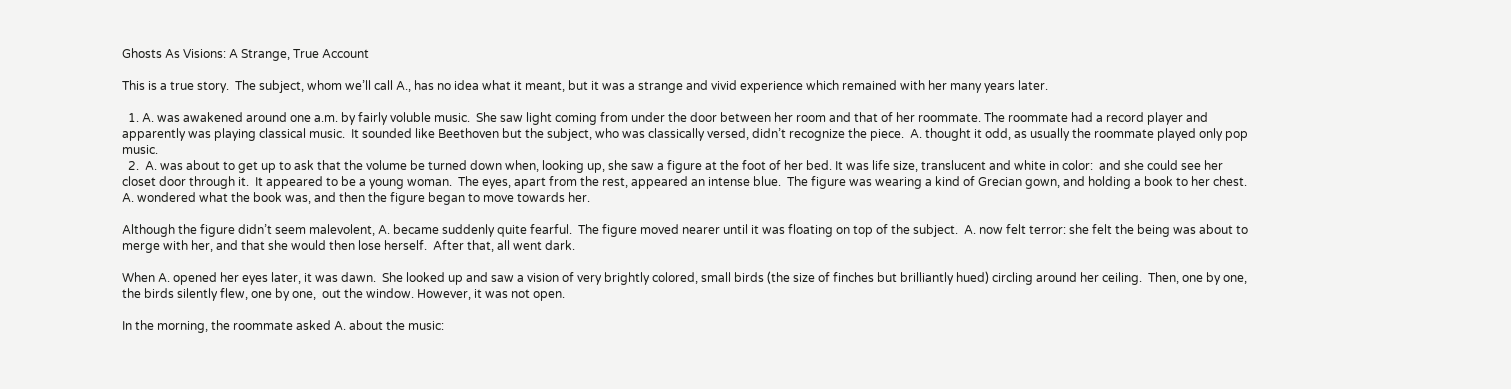Ghosts As Visions: A Strange, True Account

This is a true story.  The subject, whom we’ll call A., has no idea what it meant, but it was a strange and vivid experience which remained with her many years later.

  1. A. was awakened around one a.m. by fairly voluble music.  She saw light coming from under the door between her room and that of her roommate. The roommate had a record player and apparently was playing classical music.  It sounded like Beethoven but the subject, who was classically versed, didn’t recognize the piece.  A. thought it odd, as usually the roommate played only pop music.
  2.  A. was about to get up to ask that the volume be turned down when, looking up, she saw a figure at the foot of her bed. It was life size, translucent and white in color:  and she could see her closet door through it.  It appeared to be a young woman.  The eyes, apart from the rest, appeared an intense blue.  The figure was wearing a kind of Grecian gown, and holding a book to her chest.  A. wondered what the book was, and then the figure began to move towards her.

Although the figure didn’t seem malevolent, A. became suddenly quite fearful.  The figure moved nearer until it was floating on top of the subject.  A. now felt terror: she felt the being was about to merge with her, and that she would then lose herself.  After that, all went dark.

When A. opened her eyes later, it was dawn.  She looked up and saw a vision of very brightly colored, small birds (the size of finches but brilliantly hued) circling around her ceiling.  Then, one by one, the birds silently flew, one by one,  out the window. However, it was not open.

In the morning, the roommate asked A. about the music: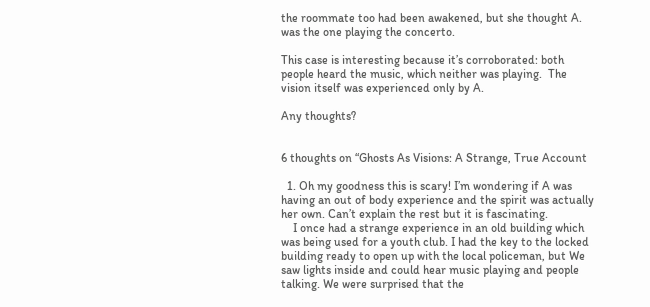the roommate too had been awakened, but she thought A. was the one playing the concerto.

This case is interesting because it’s corroborated: both people heard the music, which neither was playing.  The vision itself was experienced only by A.

Any thoughts?


6 thoughts on “Ghosts As Visions: A Strange, True Account

  1. Oh my goodness this is scary! I’m wondering if A was having an out of body experience and the spirit was actually her own. Can’t explain the rest but it is fascinating.
    I once had a strange experience in an old building which was being used for a youth club. I had the key to the locked building ready to open up with the local policeman, but We saw lights inside and could hear music playing and people talking. We were surprised that the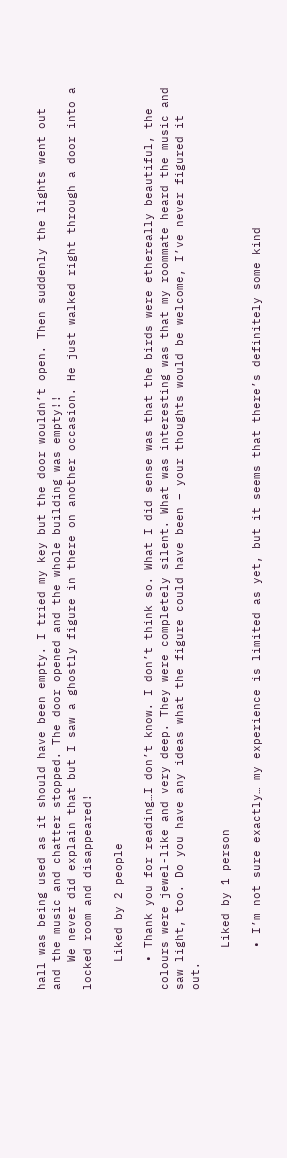hall was being used as it should have been empty. I tried my key but the door wouldn’t open. Then suddenly the lights went out and the music and chatter stopped. The door opened and the whole building was empty!!
    We never did explain that but I saw a ghostly figure in there on another occasion. He just walked right through a door into a locked room and disappeared!

    Liked by 2 people

    • Thank you for reading…I don’t know. I don’t think so. What I did sense was that the birds were ethereally beautiful, the colours were jewel-like and very deep. They were completely silent. What was interesting was that my roommate heard the music and saw light, too. Do you have any ideas what the figure could have been – your thoughts would be welcome, I’ve never figured it out.

      Liked by 1 person

      • I’m not sure exactly… my experience is limited as yet, but it seems that there’s definitely some kind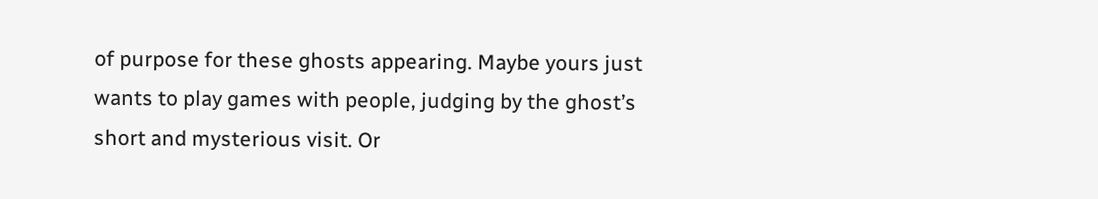of purpose for these ghosts appearing. Maybe yours just wants to play games with people, judging by the ghost’s short and mysterious visit. Or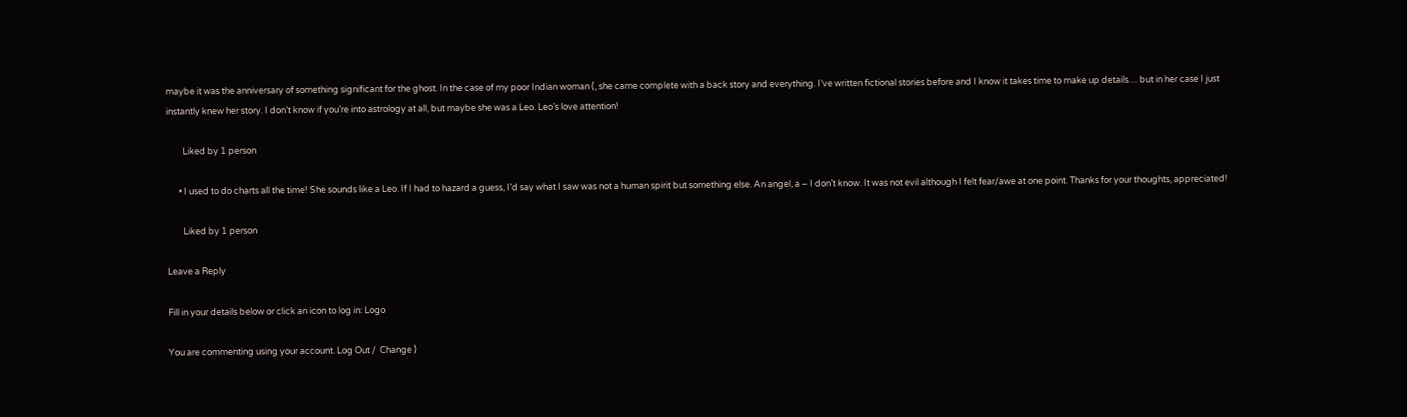maybe it was the anniversary of something significant for the ghost. In the case of my poor Indian woman (, she came complete with a back story and everything. I’ve written fictional stories before and I know it takes time to make up details… but in her case I just instantly knew her story. I don’t know if you’re into astrology at all, but maybe she was a Leo. Leo’s love attention!

        Liked by 1 person

      • I used to do charts all the time! She sounds like a Leo. If I had to hazard a guess, I’d say what I saw was not a human spirit but something else. An angel, a – I don’t know. It was not evil although I felt fear/awe at one point. Thanks for your thoughts, appreciated!

        Liked by 1 person

Leave a Reply

Fill in your details below or click an icon to log in: Logo

You are commenting using your account. Log Out /  Change )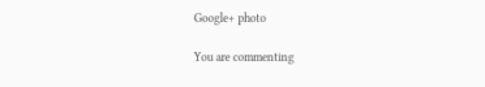Google+ photo

You are commenting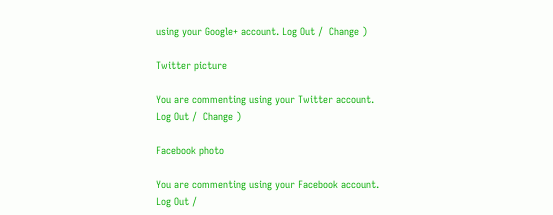using your Google+ account. Log Out /  Change )

Twitter picture

You are commenting using your Twitter account. Log Out /  Change )

Facebook photo

You are commenting using your Facebook account. Log Out /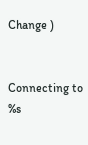Change )


Connecting to %s